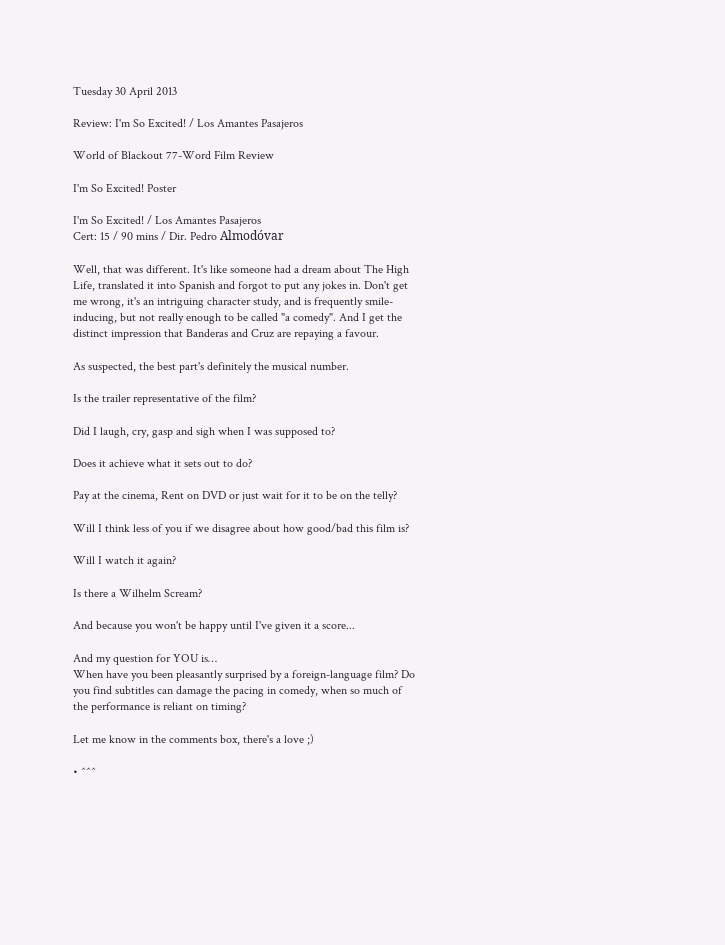Tuesday 30 April 2013

Review: I'm So Excited! / Los Amantes Pasajeros

World of Blackout 77-Word Film Review

I'm So Excited! Poster

I'm So Excited! / Los Amantes Pasajeros
Cert: 15 / 90 mins / Dir. Pedro Almodóvar

Well, that was different. It's like someone had a dream about The High Life, translated it into Spanish and forgot to put any jokes in. Don't get me wrong, it's an intriguing character study, and is frequently smile-inducing, but not really enough to be called "a comedy". And I get the distinct impression that Banderas and Cruz are repaying a favour.

As suspected, the best part's definitely the musical number.

Is the trailer representative of the film?

Did I laugh, cry, gasp and sigh when I was supposed to?

Does it achieve what it sets out to do?

Pay at the cinema, Rent on DVD or just wait for it to be on the telly?

Will I think less of you if we disagree about how good/bad this film is?

Will I watch it again?

Is there a Wilhelm Scream?

And because you won't be happy until I've given it a score...

And my question for YOU is…
When have you been pleasantly surprised by a foreign-language film? Do you find subtitles can damage the pacing in comedy, when so much of the performance is reliant on timing?

Let me know in the comments box, there's a love ;)

• ^^^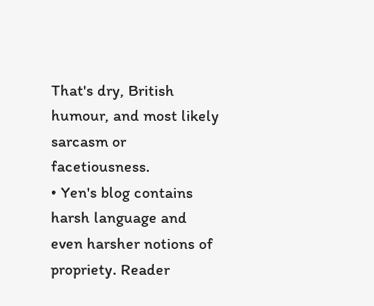That's dry, British humour, and most likely sarcasm or facetiousness.
• Yen's blog contains harsh language and even harsher notions of propriety. Reader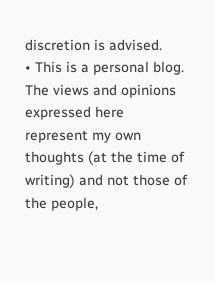discretion is advised.
• This is a personal blog. The views and opinions expressed here represent my own thoughts (at the time of writing) and not those of the people,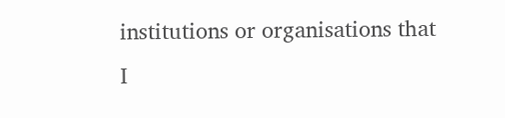institutions or organisations that I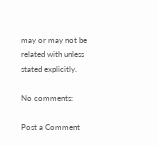may or may not be related with unless stated explicitly.

No comments:

Post a Comment